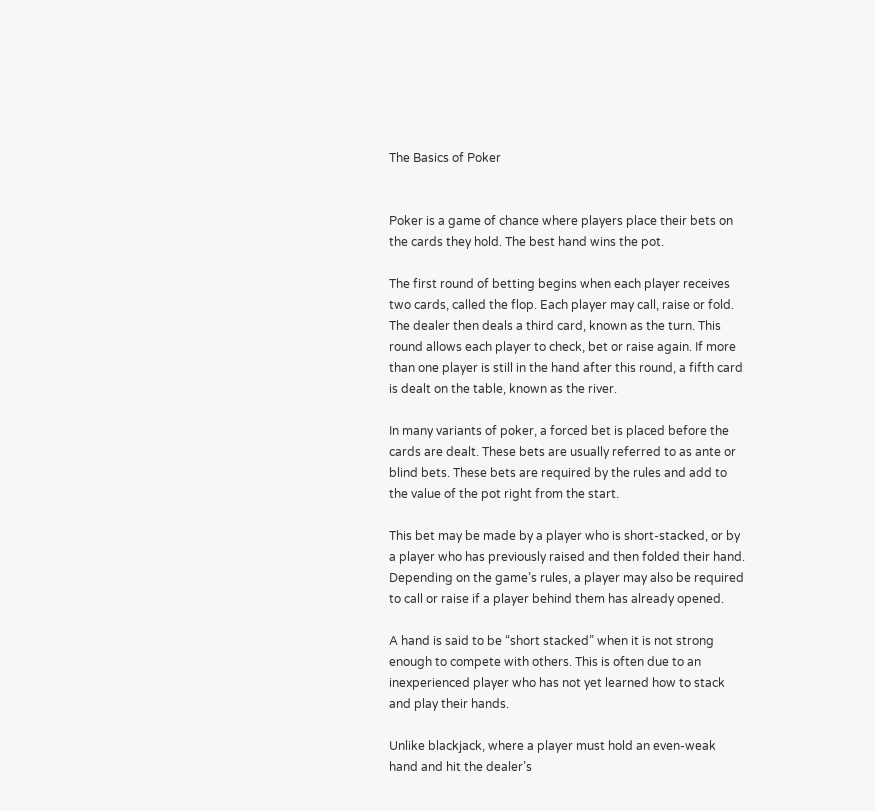The Basics of Poker


Poker is a game of chance where players place their bets on the cards they hold. The best hand wins the pot.

The first round of betting begins when each player receives two cards, called the flop. Each player may call, raise or fold. The dealer then deals a third card, known as the turn. This round allows each player to check, bet or raise again. If more than one player is still in the hand after this round, a fifth card is dealt on the table, known as the river.

In many variants of poker, a forced bet is placed before the cards are dealt. These bets are usually referred to as ante or blind bets. These bets are required by the rules and add to the value of the pot right from the start.

This bet may be made by a player who is short-stacked, or by a player who has previously raised and then folded their hand. Depending on the game’s rules, a player may also be required to call or raise if a player behind them has already opened.

A hand is said to be “short stacked” when it is not strong enough to compete with others. This is often due to an inexperienced player who has not yet learned how to stack and play their hands.

Unlike blackjack, where a player must hold an even-weak hand and hit the dealer’s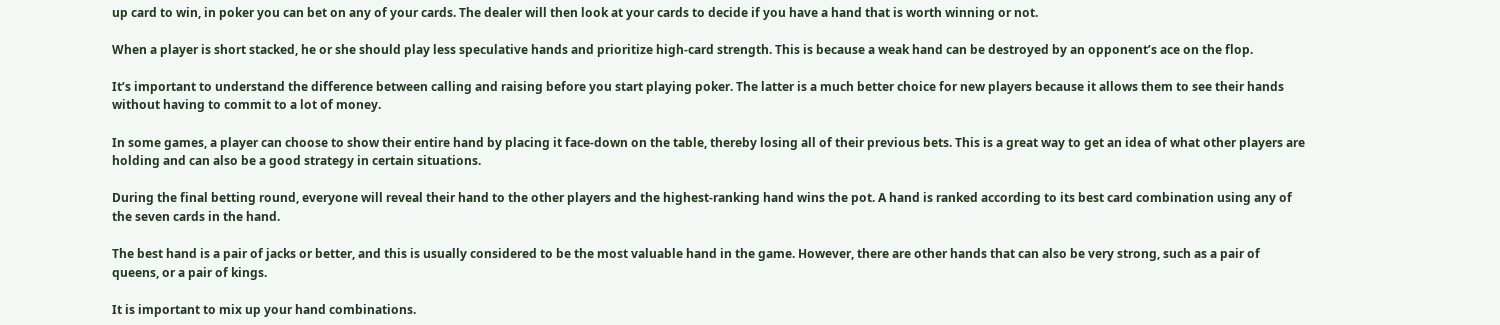up card to win, in poker you can bet on any of your cards. The dealer will then look at your cards to decide if you have a hand that is worth winning or not.

When a player is short stacked, he or she should play less speculative hands and prioritize high-card strength. This is because a weak hand can be destroyed by an opponent’s ace on the flop.

It’s important to understand the difference between calling and raising before you start playing poker. The latter is a much better choice for new players because it allows them to see their hands without having to commit to a lot of money.

In some games, a player can choose to show their entire hand by placing it face-down on the table, thereby losing all of their previous bets. This is a great way to get an idea of what other players are holding and can also be a good strategy in certain situations.

During the final betting round, everyone will reveal their hand to the other players and the highest-ranking hand wins the pot. A hand is ranked according to its best card combination using any of the seven cards in the hand.

The best hand is a pair of jacks or better, and this is usually considered to be the most valuable hand in the game. However, there are other hands that can also be very strong, such as a pair of queens, or a pair of kings.

It is important to mix up your hand combinations.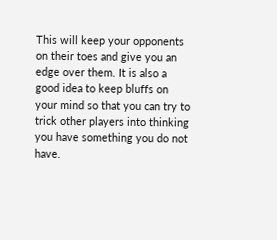This will keep your opponents on their toes and give you an edge over them. It is also a good idea to keep bluffs on your mind so that you can try to trick other players into thinking you have something you do not have.